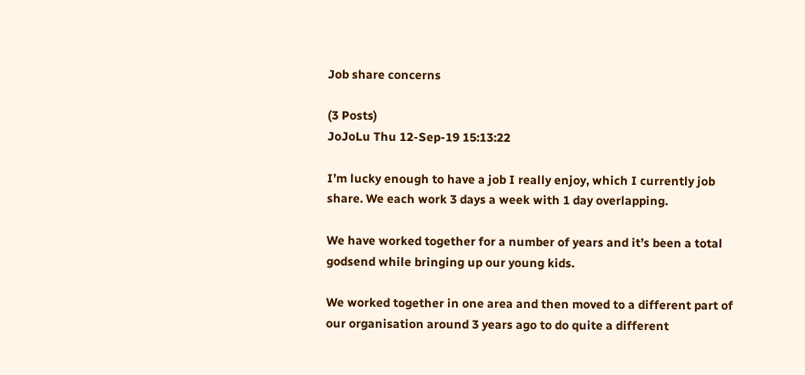Job share concerns

(3 Posts)
JoJoLu Thu 12-Sep-19 15:13:22

I’m lucky enough to have a job I really enjoy, which I currently job share. We each work 3 days a week with 1 day overlapping.

We have worked together for a number of years and it’s been a total godsend while bringing up our young kids.

We worked together in one area and then moved to a different part of our organisation around 3 years ago to do quite a different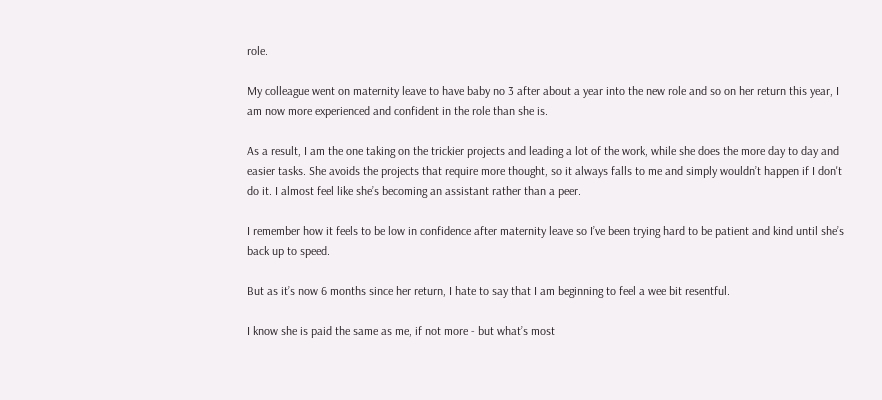role.

My colleague went on maternity leave to have baby no 3 after about a year into the new role and so on her return this year, I am now more experienced and confident in the role than she is.

As a result, I am the one taking on the trickier projects and leading a lot of the work, while she does the more day to day and easier tasks. She avoids the projects that require more thought, so it always falls to me and simply wouldn’t happen if I don't do it. I almost feel like she’s becoming an assistant rather than a peer.

I remember how it feels to be low in confidence after maternity leave so I’ve been trying hard to be patient and kind until she’s back up to speed.

But as it’s now 6 months since her return, I hate to say that I am beginning to feel a wee bit resentful.

I know she is paid the same as me, if not more - but what’s most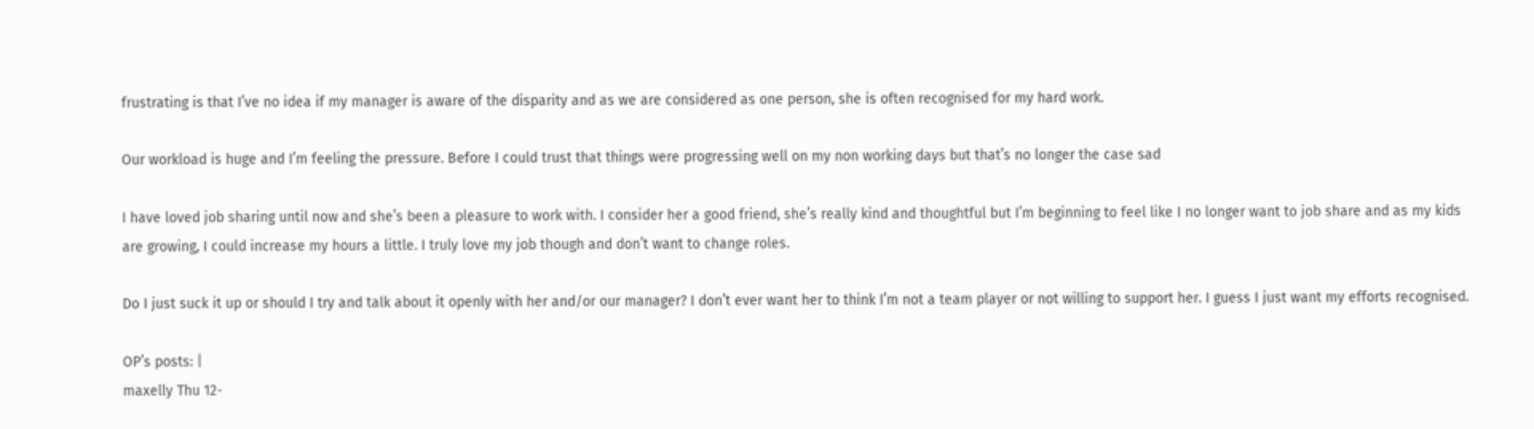frustrating is that I’ve no idea if my manager is aware of the disparity and as we are considered as one person, she is often recognised for my hard work.

Our workload is huge and I’m feeling the pressure. Before I could trust that things were progressing well on my non working days but that’s no longer the case sad

I have loved job sharing until now and she’s been a pleasure to work with. I consider her a good friend, she’s really kind and thoughtful but I’m beginning to feel like I no longer want to job share and as my kids are growing, I could increase my hours a little. I truly love my job though and don’t want to change roles.

Do I just suck it up or should I try and talk about it openly with her and/or our manager? I don’t ever want her to think I’m not a team player or not willing to support her. I guess I just want my efforts recognised.

OP’s posts: |
maxelly Thu 12-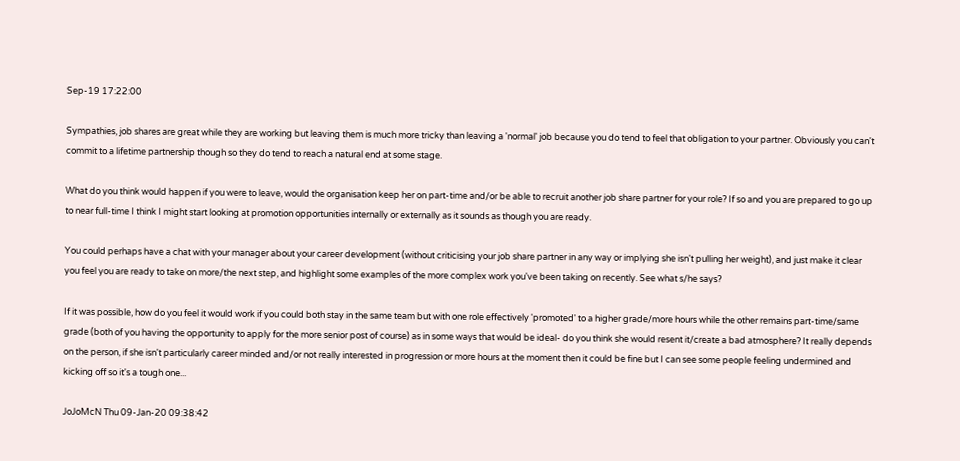Sep-19 17:22:00

Sympathies, job shares are great while they are working but leaving them is much more tricky than leaving a 'normal' job because you do tend to feel that obligation to your partner. Obviously you can't commit to a lifetime partnership though so they do tend to reach a natural end at some stage.

What do you think would happen if you were to leave, would the organisation keep her on part-time and/or be able to recruit another job share partner for your role? If so and you are prepared to go up to near full-time I think I might start looking at promotion opportunities internally or externally as it sounds as though you are ready.

You could perhaps have a chat with your manager about your career development (without criticising your job share partner in any way or implying she isn't pulling her weight), and just make it clear you feel you are ready to take on more/the next step, and highlight some examples of the more complex work you've been taking on recently. See what s/he says?

If it was possible, how do you feel it would work if you could both stay in the same team but with one role effectively 'promoted' to a higher grade/more hours while the other remains part-time/same grade (both of you having the opportunity to apply for the more senior post of course) as in some ways that would be ideal- do you think she would resent it/create a bad atmosphere? It really depends on the person, if she isn't particularly career minded and/or not really interested in progression or more hours at the moment then it could be fine but I can see some people feeling undermined and kicking off so it's a tough one...

JoJoMcN Thu 09-Jan-20 09:38:42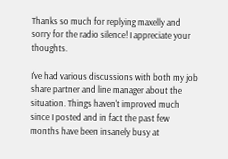Thanks so much for replying maxelly and sorry for the radio silence! I appreciate your thoughts.

I've had various discussions with both my job share partner and line manager about the situation. Things haven't improved much since I posted and in fact the past few months have been insanely busy at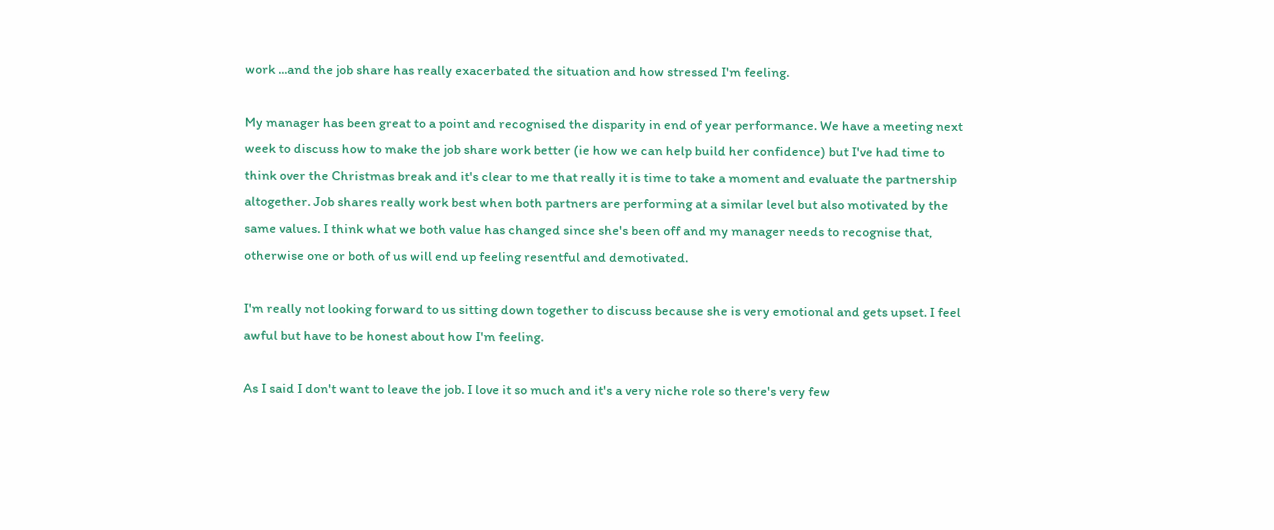work ...and the job share has really exacerbated the situation and how stressed I'm feeling.

My manager has been great to a point and recognised the disparity in end of year performance. We have a meeting next week to discuss how to make the job share work better (ie how we can help build her confidence) but I've had time to think over the Christmas break and it's clear to me that really it is time to take a moment and evaluate the partnership altogether. Job shares really work best when both partners are performing at a similar level but also motivated by the same values. I think what we both value has changed since she's been off and my manager needs to recognise that, otherwise one or both of us will end up feeling resentful and demotivated.

I'm really not looking forward to us sitting down together to discuss because she is very emotional and gets upset. I feel awful but have to be honest about how I'm feeling.

As I said I don't want to leave the job. I love it so much and it's a very niche role so there's very few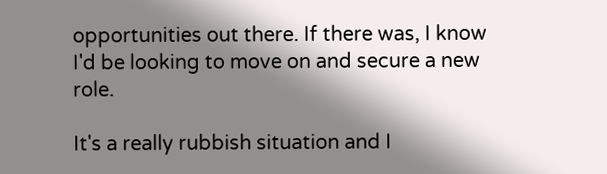opportunities out there. If there was, I know I'd be looking to move on and secure a new role.

It's a really rubbish situation and I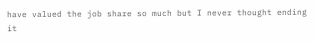have valued the job share so much but I never thought ending it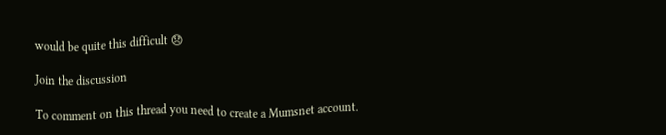would be quite this difficult 😞

Join the discussion

To comment on this thread you need to create a Mumsnet account.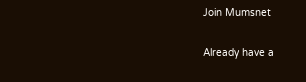Join Mumsnet

Already have a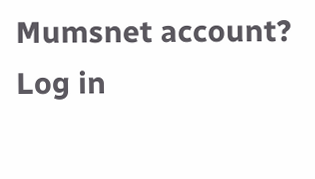Mumsnet account? Log in